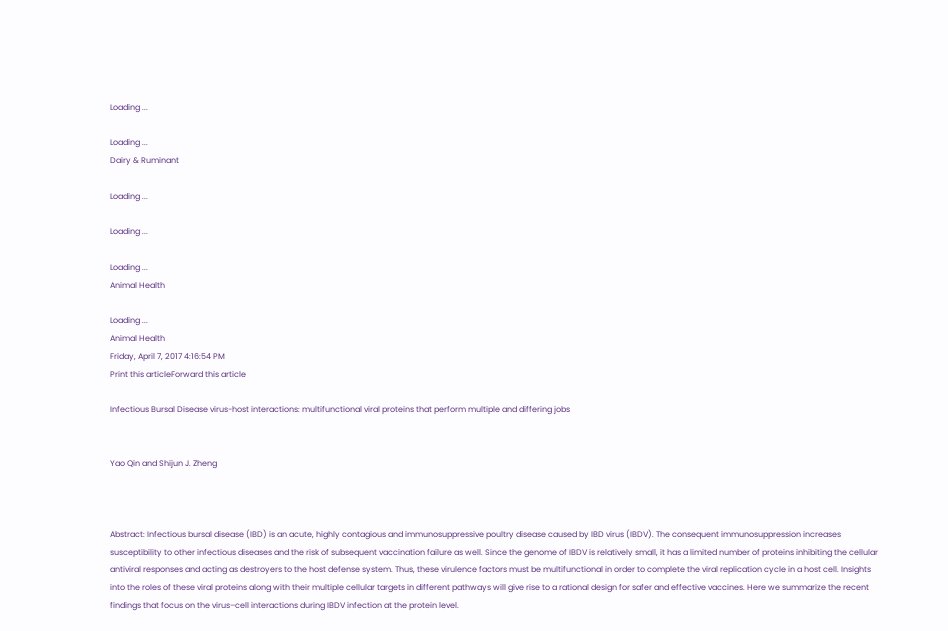Loading ...

Loading ...
Dairy & Ruminant

Loading ...

Loading ...

Loading ...
Animal Health

Loading ...
Animal Health
Friday, April 7, 2017 4:16:54 PM
Print this articleForward this article

Infectious Bursal Disease virus-host interactions: multifunctional viral proteins that perform multiple and differing jobs


Yao Qin and Shijun J. Zheng



Abstract: Infectious bursal disease (IBD) is an acute, highly contagious and immunosuppressive poultry disease caused by IBD virus (IBDV). The consequent immunosuppression increases susceptibility to other infectious diseases and the risk of subsequent vaccination failure as well. Since the genome of IBDV is relatively small, it has a limited number of proteins inhibiting the cellular antiviral responses and acting as destroyers to the host defense system. Thus, these virulence factors must be multifunctional in order to complete the viral replication cycle in a host cell. Insights into the roles of these viral proteins along with their multiple cellular targets in different pathways will give rise to a rational design for safer and effective vaccines. Here we summarize the recent findings that focus on the virus–cell interactions during IBDV infection at the protein level.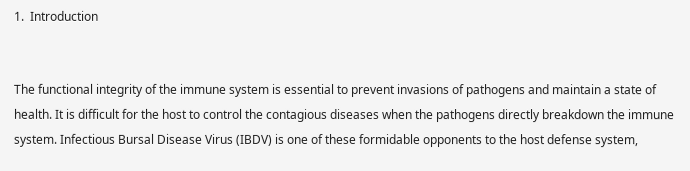1.  Introduction


The functional integrity of the immune system is essential to prevent invasions of pathogens and maintain a state of health. It is difficult for the host to control the contagious diseases when the pathogens directly breakdown the immune system. Infectious Bursal Disease Virus (IBDV) is one of these formidable opponents to the host defense system,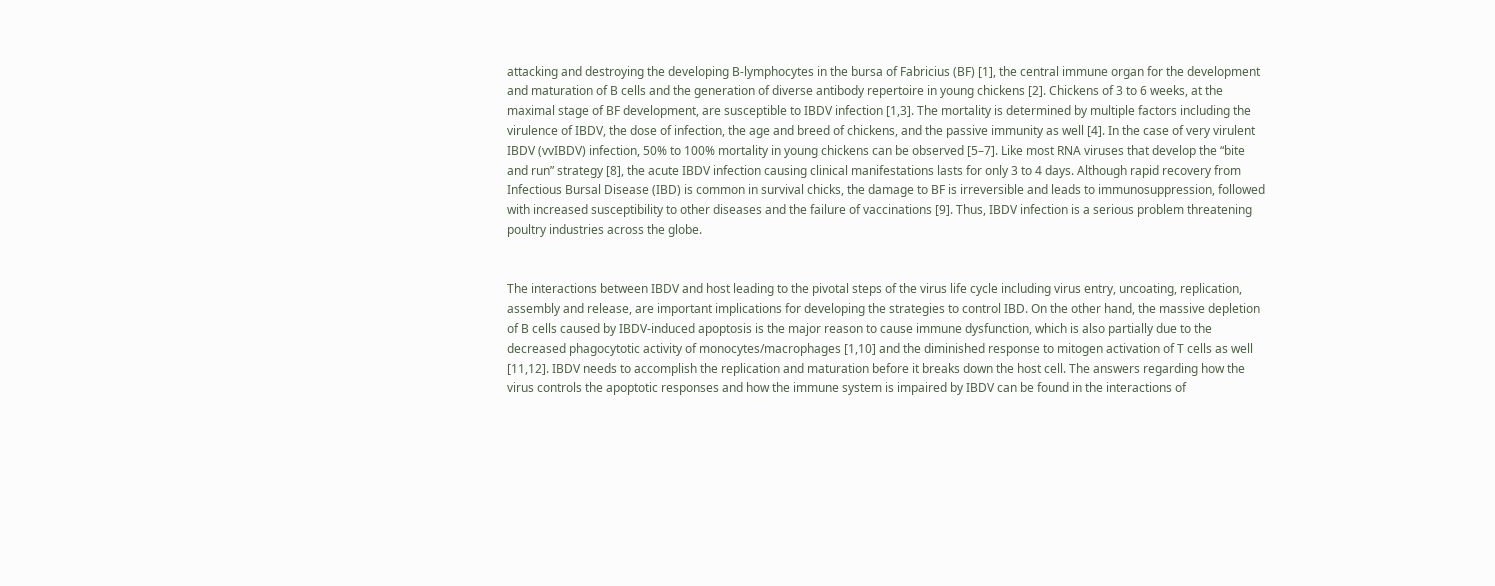attacking and destroying the developing B-lymphocytes in the bursa of Fabricius (BF) [1], the central immune organ for the development and maturation of B cells and the generation of diverse antibody repertoire in young chickens [2]. Chickens of 3 to 6 weeks, at the maximal stage of BF development, are susceptible to IBDV infection [1,3]. The mortality is determined by multiple factors including the virulence of IBDV, the dose of infection, the age and breed of chickens, and the passive immunity as well [4]. In the case of very virulent IBDV (vvIBDV) infection, 50% to 100% mortality in young chickens can be observed [5–7]. Like most RNA viruses that develop the “bite and run” strategy [8], the acute IBDV infection causing clinical manifestations lasts for only 3 to 4 days. Although rapid recovery from Infectious Bursal Disease (IBD) is common in survival chicks, the damage to BF is irreversible and leads to immunosuppression, followed with increased susceptibility to other diseases and the failure of vaccinations [9]. Thus, IBDV infection is a serious problem threatening poultry industries across the globe.


The interactions between IBDV and host leading to the pivotal steps of the virus life cycle including virus entry, uncoating, replication, assembly and release, are important implications for developing the strategies to control IBD. On the other hand, the massive depletion of B cells caused by IBDV-induced apoptosis is the major reason to cause immune dysfunction, which is also partially due to the decreased phagocytotic activity of monocytes/macrophages [1,10] and the diminished response to mitogen activation of T cells as well [11,12]. IBDV needs to accomplish the replication and maturation before it breaks down the host cell. The answers regarding how the virus controls the apoptotic responses and how the immune system is impaired by IBDV can be found in the interactions of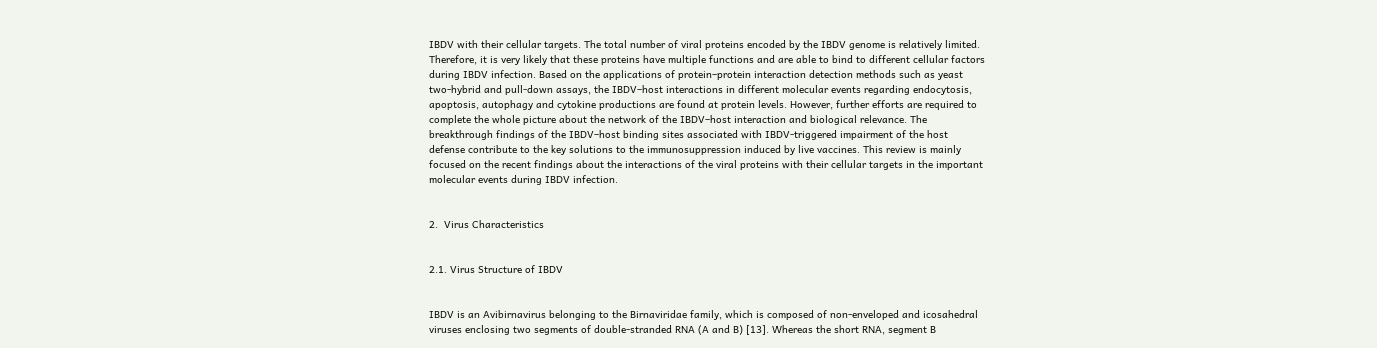IBDV with their cellular targets. The total number of viral proteins encoded by the IBDV genome is relatively limited. Therefore, it is very likely that these proteins have multiple functions and are able to bind to different cellular factors during IBDV infection. Based on the applications of protein–protein interaction detection methods such as yeast two-hybrid and pull-down assays, the IBDV–host interactions in different molecular events regarding endocytosis, apoptosis, autophagy and cytokine productions are found at protein levels. However, further efforts are required to complete the whole picture about the network of the IBDV–host interaction and biological relevance. The breakthrough findings of the IBDV–host binding sites associated with IBDV-triggered impairment of the host defense contribute to the key solutions to the immunosuppression induced by live vaccines. This review is mainly focused on the recent findings about the interactions of the viral proteins with their cellular targets in the important molecular events during IBDV infection.


2.  Virus Characteristics


2.1. Virus Structure of IBDV


IBDV is an Avibirnavirus belonging to the Birnaviridae family, which is composed of non-enveloped and icosahedral viruses enclosing two segments of double-stranded RNA (A and B) [13]. Whereas the short RNA, segment B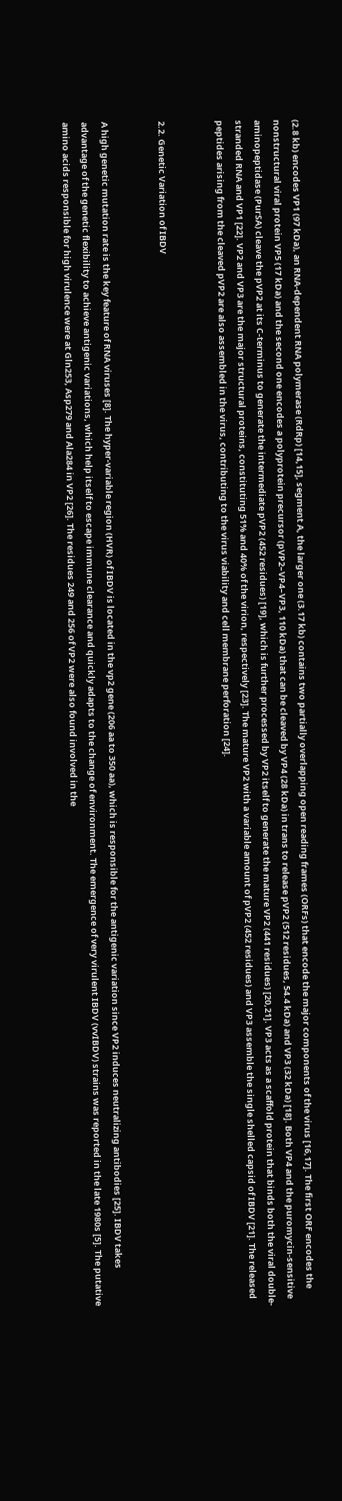(2.8 kb) encodes VP1 (97 kDa), an RNA-dependent RNA polymerase (RdRp) [14,15], segment A, the larger one (3.17 kb) contains two partially overlapping open reading frames (ORFs) that encode the major components of the virus [16,17]. The first ORF encodes the nonstructural viral protein VP5 (17 kDa) and the second one encodes a polyprotein precursor (pVP2–VP4–VP3, 110 kDa) that can be cleaved by VP4 (28 kDa) in trans to release pVP2 (512 residues, 54.4 kDa) and VP3 (32 kDa) [18]. Both VP4 and the puromycin-sensitive aminopeptidase (PurSA) cleave the pVP2 at its C-terminus to generate the intermediate pVP2 (452 residues) [19], which is further processed by VP2 itself to generate the mature VP2 (441 residues) [20,21]. VP3 acts as a scaffold protein that binds both the viral double-stranded RNA and VP1 [22]. VP2 and VP3 are the major structural proteins, constituting 51% and 40% of the virion, respectively [23]. The mature VP2 with a variable amount of pVP2 (452 residues) and VP3 assemble the single shelled capsid of IBDV [21]. The released peptides arising from the cleaved pVP2 are also assembled in the virus, contributing to the virus viability and cell membrane perforation [24].


2.2. Genetic Variation of IBDV


A high genetic mutation rate is the key feature of RNA viruses [8]. The hyper-variable region (HVR) of IBDV is located in the vp2 gene (206 aa to 350 aa), which is responsible for the antigenic variation since VP2 induces neutralizing antibodies [25]. IBDV takes advantage of the genetic flexibility to achieve antigenic variations, which help itself to escape immune clearance and quickly adapts to the change of environment. The emergence of very virulent IBDV (vvIBDV) strains was reported in the late 1980s [5]. The putative amino acids responsible for high virulence were at Gln253, Asp279 and Ala284 in VP2 [26]. The residues 249 and 256 of VP2 were also found involved in the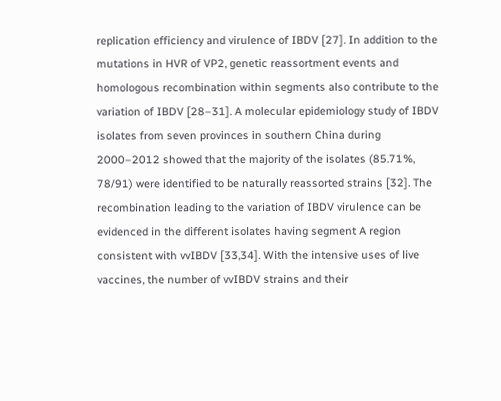replication efficiency and virulence of IBDV [27]. In addition to the mutations in HVR of VP2, genetic reassortment events and homologous recombination within segments also contribute to the variation of IBDV [28–31]. A molecular epidemiology study of IBDV isolates from seven provinces in southern China during 2000–2012 showed that the majority of the isolates (85.71%, 78/91) were identified to be naturally reassorted strains [32]. The recombination leading to the variation of IBDV virulence can be evidenced in the different isolates having segment A region consistent with vvIBDV [33,34]. With the intensive uses of live vaccines, the number of vvIBDV strains and their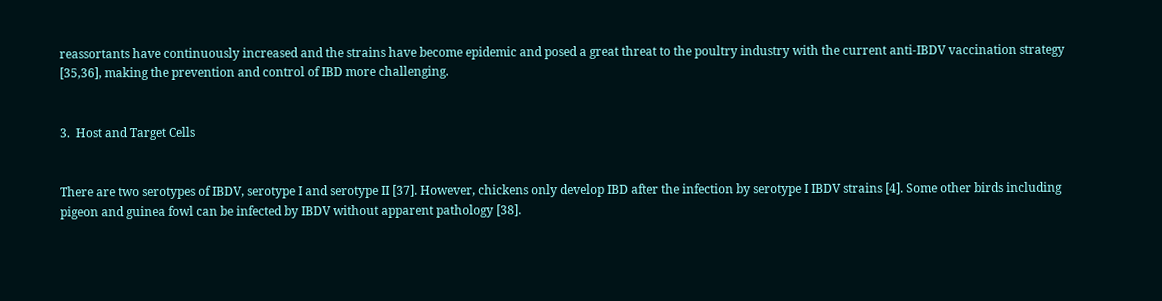reassortants have continuously increased and the strains have become epidemic and posed a great threat to the poultry industry with the current anti-IBDV vaccination strategy [35,36], making the prevention and control of IBD more challenging.


3.  Host and Target Cells


There are two serotypes of IBDV, serotype I and serotype II [37]. However, chickens only develop IBD after the infection by serotype I IBDV strains [4]. Some other birds including pigeon and guinea fowl can be infected by IBDV without apparent pathology [38].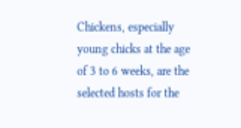Chickens, especially young chicks at the age of 3 to 6 weeks, are the selected hosts for the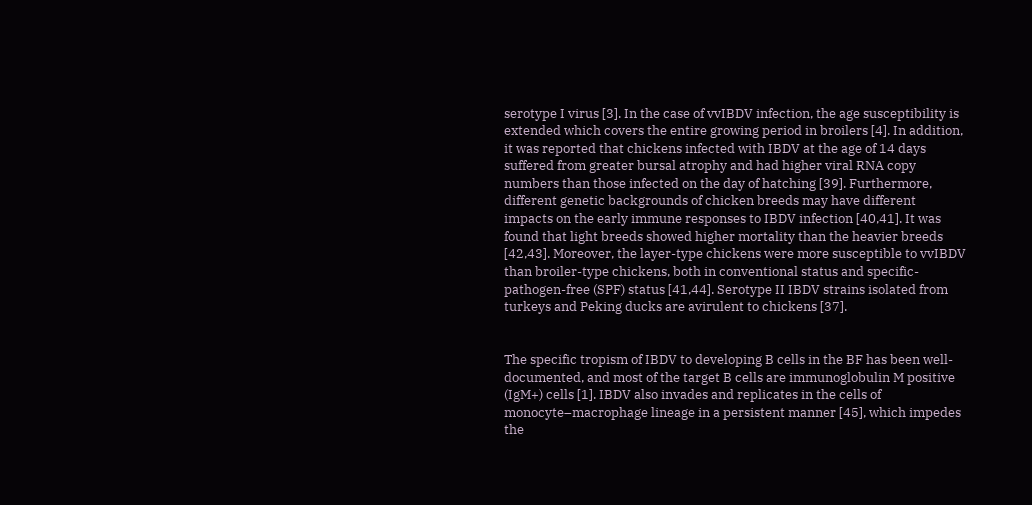serotype I virus [3]. In the case of vvIBDV infection, the age susceptibility is extended which covers the entire growing period in broilers [4]. In addition, it was reported that chickens infected with IBDV at the age of 14 days suffered from greater bursal atrophy and had higher viral RNA copy numbers than those infected on the day of hatching [39]. Furthermore, different genetic backgrounds of chicken breeds may have different impacts on the early immune responses to IBDV infection [40,41]. It was found that light breeds showed higher mortality than the heavier breeds [42,43]. Moreover, the layer-type chickens were more susceptible to vvIBDV than broiler-type chickens, both in conventional status and specific-pathogen-free (SPF) status [41,44]. Serotype II IBDV strains isolated from turkeys and Peking ducks are avirulent to chickens [37].


The specific tropism of IBDV to developing B cells in the BF has been well-documented, and most of the target B cells are immunoglobulin M positive (IgM+) cells [1]. IBDV also invades and replicates in the cells of monocyte–macrophage lineage in a persistent manner [45], which impedes the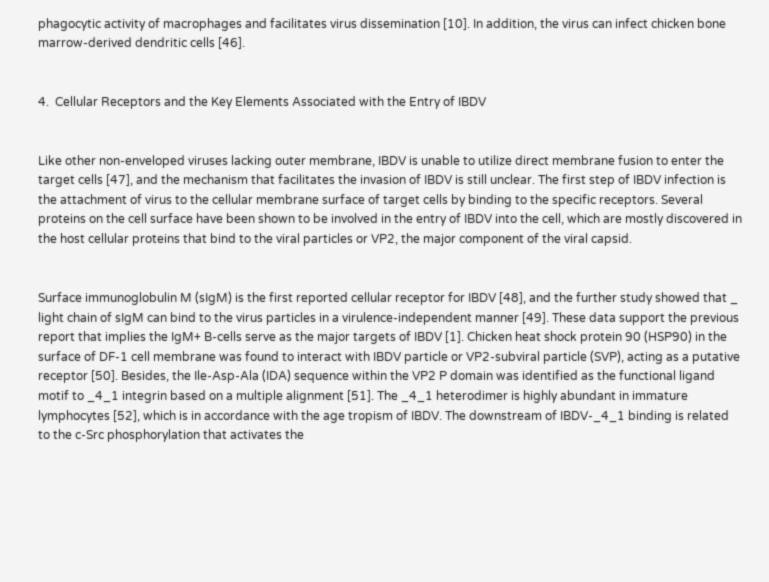phagocytic activity of macrophages and facilitates virus dissemination [10]. In addition, the virus can infect chicken bone marrow-derived dendritic cells [46].


4.  Cellular Receptors and the Key Elements Associated with the Entry of IBDV


Like other non-enveloped viruses lacking outer membrane, IBDV is unable to utilize direct membrane fusion to enter the target cells [47], and the mechanism that facilitates the invasion of IBDV is still unclear. The first step of IBDV infection is the attachment of virus to the cellular membrane surface of target cells by binding to the specific receptors. Several proteins on the cell surface have been shown to be involved in the entry of IBDV into the cell, which are mostly discovered in the host cellular proteins that bind to the viral particles or VP2, the major component of the viral capsid.


Surface immunoglobulin M (sIgM) is the first reported cellular receptor for IBDV [48], and the further study showed that _ light chain of sIgM can bind to the virus particles in a virulence-independent manner [49]. These data support the previous report that implies the IgM+ B-cells serve as the major targets of IBDV [1]. Chicken heat shock protein 90 (HSP90) in the surface of DF-1 cell membrane was found to interact with IBDV particle or VP2-subviral particle (SVP), acting as a putative receptor [50]. Besides, the Ile-Asp-Ala (IDA) sequence within the VP2 P domain was identified as the functional ligand motif to _4_1 integrin based on a multiple alignment [51]. The _4_1 heterodimer is highly abundant in immature lymphocytes [52], which is in accordance with the age tropism of IBDV. The downstream of IBDV-_4_1 binding is related to the c-Src phosphorylation that activates the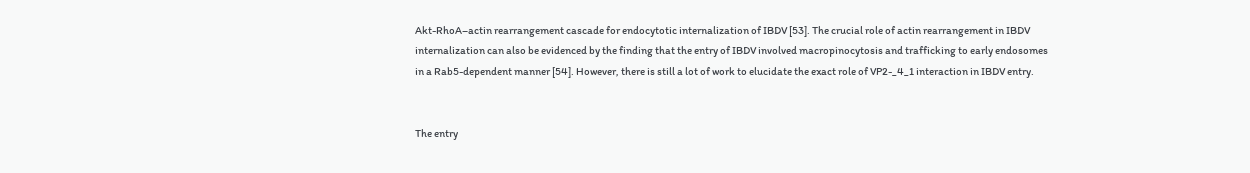Akt-RhoA–actin rearrangement cascade for endocytotic internalization of IBDV [53]. The crucial role of actin rearrangement in IBDV internalization can also be evidenced by the finding that the entry of IBDV involved macropinocytosis and trafficking to early endosomes in a Rab5-dependent manner [54]. However, there is still a lot of work to elucidate the exact role of VP2-_4_1 interaction in IBDV entry.


The entry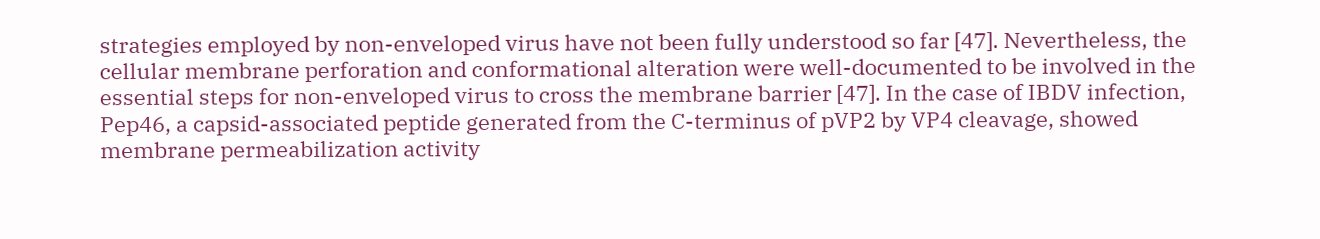strategies employed by non-enveloped virus have not been fully understood so far [47]. Nevertheless, the cellular membrane perforation and conformational alteration were well-documented to be involved in the essential steps for non-enveloped virus to cross the membrane barrier [47]. In the case of IBDV infection, Pep46, a capsid-associated peptide generated from the C-terminus of pVP2 by VP4 cleavage, showed membrane permeabilization activity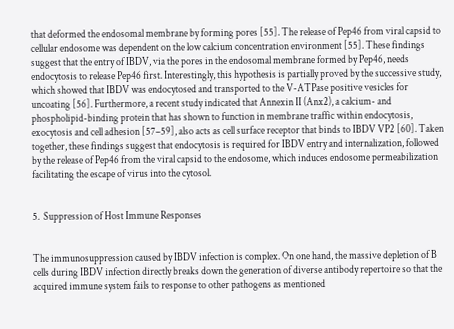that deformed the endosomal membrane by forming pores [55]. The release of Pep46 from viral capsid to cellular endosome was dependent on the low calcium concentration environment [55]. These findings suggest that the entry of IBDV, via the pores in the endosomal membrane formed by Pep46, needs endocytosis to release Pep46 first. Interestingly, this hypothesis is partially proved by the successive study, which showed that IBDV was endocytosed and transported to the V-ATPase positive vesicles for uncoating [56]. Furthermore, a recent study indicated that Annexin II (Anx2), a calcium- and phospholipid-binding protein that has shown to function in membrane traffic within endocytosis, exocytosis and cell adhesion [57–59], also acts as cell surface receptor that binds to IBDV VP2 [60]. Taken together, these findings suggest that endocytosis is required for IBDV entry and internalization, followed by the release of Pep46 from the viral capsid to the endosome, which induces endosome permeabilization facilitating the escape of virus into the cytosol.


5.  Suppression of Host Immune Responses


The immunosuppression caused by IBDV infection is complex. On one hand, the massive depletion of B cells during IBDV infection directly breaks down the generation of diverse antibody repertoire so that the acquired immune system fails to response to other pathogens as mentioned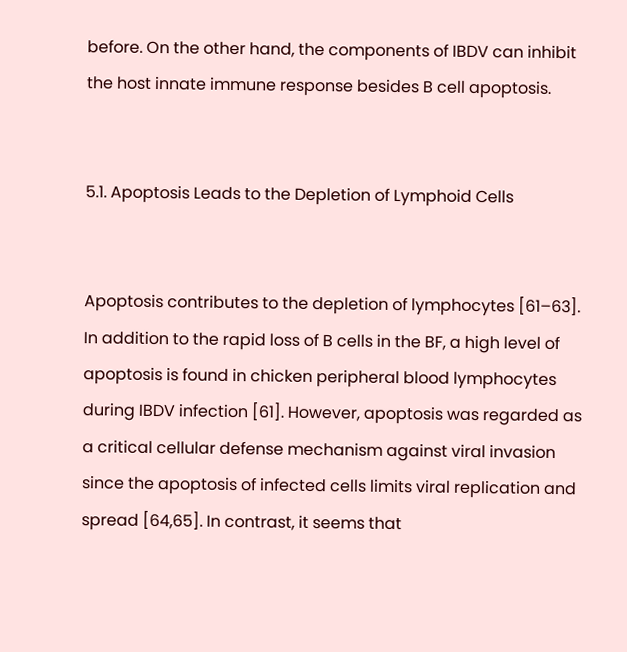before. On the other hand, the components of IBDV can inhibit the host innate immune response besides B cell apoptosis.


5.1. Apoptosis Leads to the Depletion of Lymphoid Cells


Apoptosis contributes to the depletion of lymphocytes [61–63]. In addition to the rapid loss of B cells in the BF, a high level of apoptosis is found in chicken peripheral blood lymphocytes during IBDV infection [61]. However, apoptosis was regarded as a critical cellular defense mechanism against viral invasion since the apoptosis of infected cells limits viral replication and spread [64,65]. In contrast, it seems that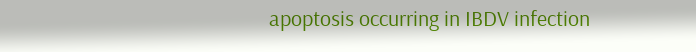apoptosis occurring in IBDV infection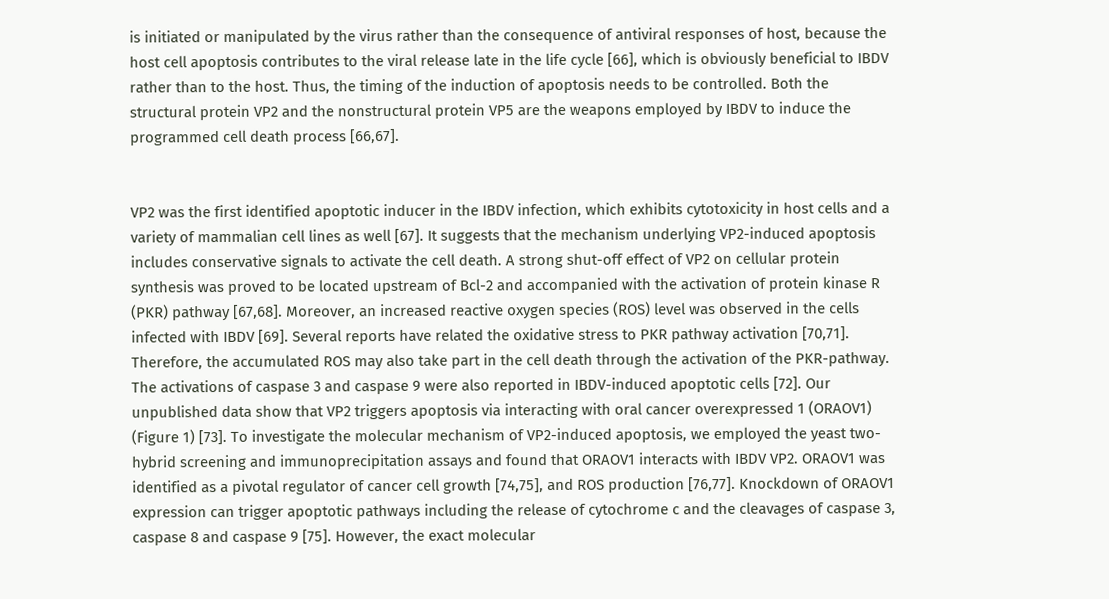is initiated or manipulated by the virus rather than the consequence of antiviral responses of host, because the host cell apoptosis contributes to the viral release late in the life cycle [66], which is obviously beneficial to IBDV rather than to the host. Thus, the timing of the induction of apoptosis needs to be controlled. Both the structural protein VP2 and the nonstructural protein VP5 are the weapons employed by IBDV to induce the programmed cell death process [66,67].


VP2 was the first identified apoptotic inducer in the IBDV infection, which exhibits cytotoxicity in host cells and a variety of mammalian cell lines as well [67]. It suggests that the mechanism underlying VP2-induced apoptosis includes conservative signals to activate the cell death. A strong shut-off effect of VP2 on cellular protein synthesis was proved to be located upstream of Bcl-2 and accompanied with the activation of protein kinase R (PKR) pathway [67,68]. Moreover, an increased reactive oxygen species (ROS) level was observed in the cells infected with IBDV [69]. Several reports have related the oxidative stress to PKR pathway activation [70,71]. Therefore, the accumulated ROS may also take part in the cell death through the activation of the PKR-pathway. The activations of caspase 3 and caspase 9 were also reported in IBDV-induced apoptotic cells [72]. Our unpublished data show that VP2 triggers apoptosis via interacting with oral cancer overexpressed 1 (ORAOV1) (Figure 1) [73]. To investigate the molecular mechanism of VP2-induced apoptosis, we employed the yeast two-hybrid screening and immunoprecipitation assays and found that ORAOV1 interacts with IBDV VP2. ORAOV1 was identified as a pivotal regulator of cancer cell growth [74,75], and ROS production [76,77]. Knockdown of ORAOV1 expression can trigger apoptotic pathways including the release of cytochrome c and the cleavages of caspase 3, caspase 8 and caspase 9 [75]. However, the exact molecular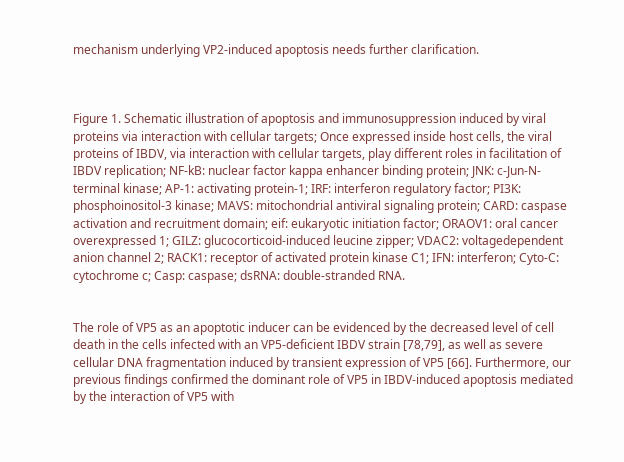mechanism underlying VP2-induced apoptosis needs further clarification.



Figure 1. Schematic illustration of apoptosis and immunosuppression induced by viral proteins via interaction with cellular targets; Once expressed inside host cells, the viral proteins of IBDV, via interaction with cellular targets, play different roles in facilitation of IBDV replication; NF-kB: nuclear factor kappa enhancer binding protein; JNK: c-Jun-N-terminal kinase; AP-1: activating protein-1; IRF: interferon regulatory factor; PI3K: phosphoinositol-3 kinase; MAVS: mitochondrial antiviral signaling protein; CARD: caspase activation and recruitment domain; eif: eukaryotic initiation factor; ORAOV1: oral cancer overexpressed 1; GILZ: glucocorticoid-induced leucine zipper; VDAC2: voltagedependent anion channel 2; RACK1: receptor of activated protein kinase C1; IFN: interferon; Cyto-C: cytochrome c; Casp: caspase; dsRNA: double-stranded RNA.


The role of VP5 as an apoptotic inducer can be evidenced by the decreased level of cell death in the cells infected with an VP5-deficient IBDV strain [78,79], as well as severe cellular DNA fragmentation induced by transient expression of VP5 [66]. Furthermore, our previous findings confirmed the dominant role of VP5 in IBDV-induced apoptosis mediated by the interaction of VP5 with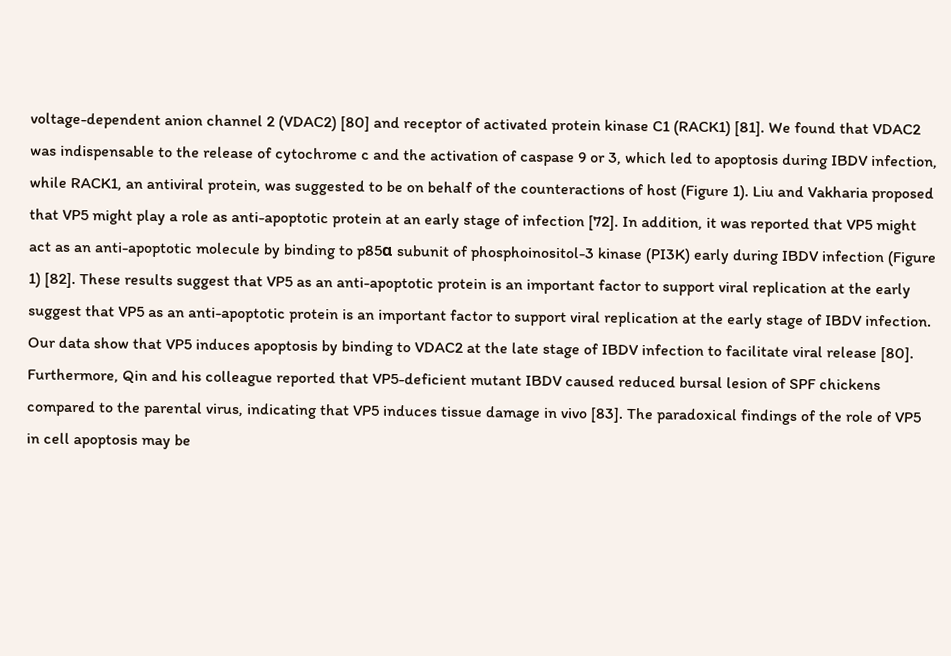voltage-dependent anion channel 2 (VDAC2) [80] and receptor of activated protein kinase C1 (RACK1) [81]. We found that VDAC2 was indispensable to the release of cytochrome c and the activation of caspase 9 or 3, which led to apoptosis during IBDV infection, while RACK1, an antiviral protein, was suggested to be on behalf of the counteractions of host (Figure 1). Liu and Vakharia proposed that VP5 might play a role as anti-apoptotic protein at an early stage of infection [72]. In addition, it was reported that VP5 might act as an anti-apoptotic molecule by binding to p85α subunit of phosphoinositol-3 kinase (PI3K) early during IBDV infection (Figure 1) [82]. These results suggest that VP5 as an anti-apoptotic protein is an important factor to support viral replication at the early suggest that VP5 as an anti-apoptotic protein is an important factor to support viral replication at the early stage of IBDV infection. Our data show that VP5 induces apoptosis by binding to VDAC2 at the late stage of IBDV infection to facilitate viral release [80]. Furthermore, Qin and his colleague reported that VP5-deficient mutant IBDV caused reduced bursal lesion of SPF chickens compared to the parental virus, indicating that VP5 induces tissue damage in vivo [83]. The paradoxical findings of the role of VP5 in cell apoptosis may be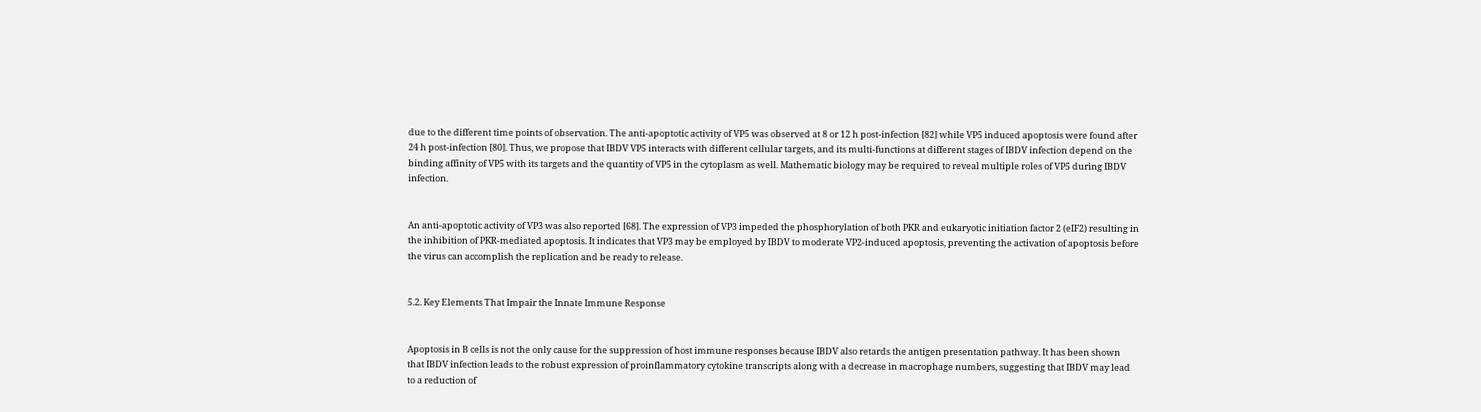due to the different time points of observation. The anti-apoptotic activity of VP5 was observed at 8 or 12 h post-infection [82] while VP5 induced apoptosis were found after 24 h post-infection [80]. Thus, we propose that IBDV VP5 interacts with different cellular targets, and its multi-functions at different stages of IBDV infection depend on the binding affinity of VP5 with its targets and the quantity of VP5 in the cytoplasm as well. Mathematic biology may be required to reveal multiple roles of VP5 during IBDV infection.


An anti-apoptotic activity of VP3 was also reported [68]. The expression of VP3 impeded the phosphorylation of both PKR and eukaryotic initiation factor 2 (eIF2) resulting in the inhibition of PKR-mediated apoptosis. It indicates that VP3 may be employed by IBDV to moderate VP2-induced apoptosis, preventing the activation of apoptosis before the virus can accomplish the replication and be ready to release.


5.2. Key Elements That Impair the Innate Immune Response


Apoptosis in B cells is not the only cause for the suppression of host immune responses because IBDV also retards the antigen presentation pathway. It has been shown that IBDV infection leads to the robust expression of proinflammatory cytokine transcripts along with a decrease in macrophage numbers, suggesting that IBDV may lead to a reduction of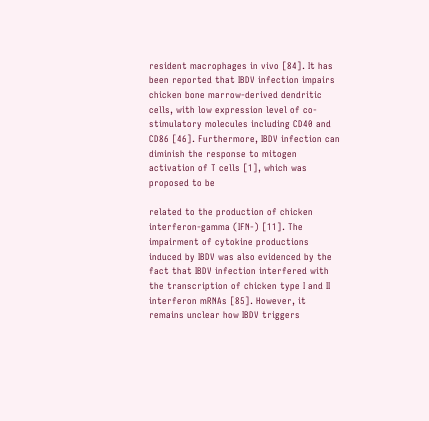resident macrophages in vivo [84]. It has been reported that IBDV infection impairs chicken bone marrow-derived dendritic cells, with low expression level of co-stimulatory molecules including CD40 and CD86 [46]. Furthermore, IBDV infection can diminish the response to mitogen activation of T cells [1], which was proposed to be

related to the production of chicken interferon-gamma (IFN-) [11]. The impairment of cytokine productions induced by IBDV was also evidenced by the fact that IBDV infection interfered with the transcription of chicken type I and II interferon mRNAs [85]. However, it remains unclear how IBDV triggers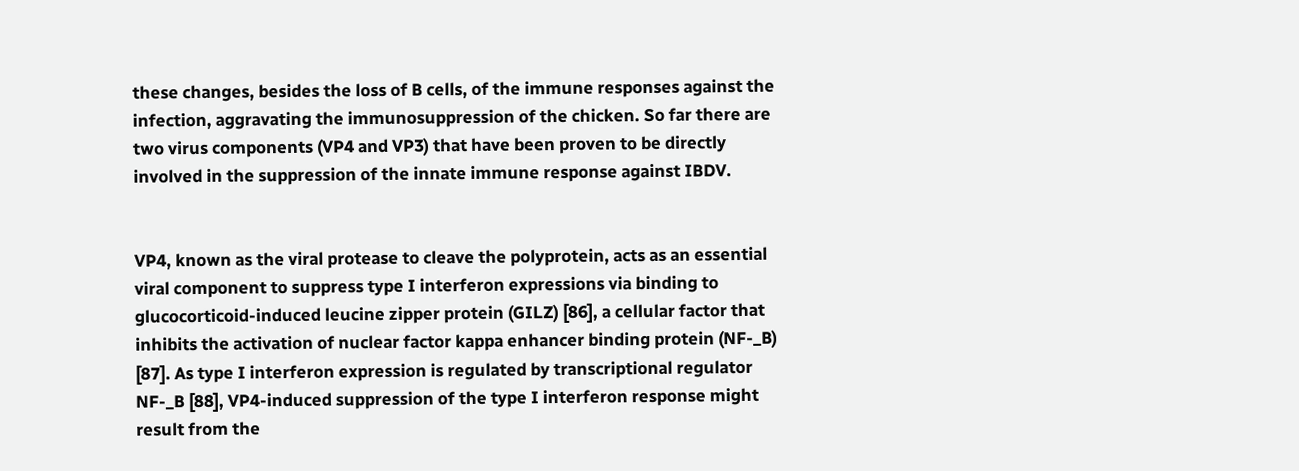these changes, besides the loss of B cells, of the immune responses against the infection, aggravating the immunosuppression of the chicken. So far there are two virus components (VP4 and VP3) that have been proven to be directly involved in the suppression of the innate immune response against IBDV.


VP4, known as the viral protease to cleave the polyprotein, acts as an essential viral component to suppress type I interferon expressions via binding to glucocorticoid-induced leucine zipper protein (GILZ) [86], a cellular factor that inhibits the activation of nuclear factor kappa enhancer binding protein (NF-_B) [87]. As type I interferon expression is regulated by transcriptional regulator NF-_B [88], VP4-induced suppression of the type I interferon response might result from the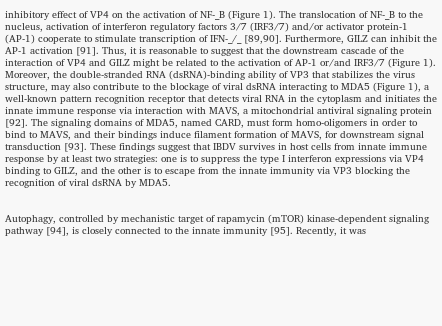inhibitory effect of VP4 on the activation of NF-_B (Figure 1). The translocation of NF-_B to the nucleus, activation of interferon regulatory factors 3/7 (IRF3/7) and/or activator protein-1 (AP-1) cooperate to stimulate transcription of IFN-_/_ [89,90]. Furthermore, GILZ can inhibit the AP-1 activation [91]. Thus, it is reasonable to suggest that the downstream cascade of the interaction of VP4 and GILZ might be related to the activation of AP-1 or/and IRF3/7 (Figure 1). Moreover, the double-stranded RNA (dsRNA)-binding ability of VP3 that stabilizes the virus structure, may also contribute to the blockage of viral dsRNA interacting to MDA5 (Figure 1), a well-known pattern recognition receptor that detects viral RNA in the cytoplasm and initiates the innate immune response via interaction with MAVS, a mitochondrial antiviral signaling protein [92]. The signaling domains of MDA5, named CARD, must form homo-oligomers in order to bind to MAVS, and their bindings induce filament formation of MAVS, for downstream signal transduction [93]. These findings suggest that IBDV survives in host cells from innate immune response by at least two strategies: one is to suppress the type I interferon expressions via VP4 binding to GILZ, and the other is to escape from the innate immunity via VP3 blocking the recognition of viral dsRNA by MDA5.


Autophagy, controlled by mechanistic target of rapamycin (mTOR) kinase-dependent signaling pathway [94], is closely connected to the innate immunity [95]. Recently, it was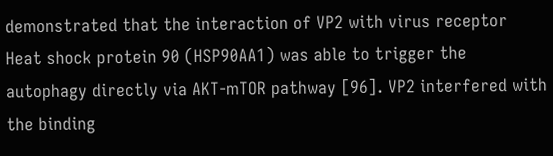demonstrated that the interaction of VP2 with virus receptor Heat shock protein 90 (HSP90AA1) was able to trigger the autophagy directly via AKT-mTOR pathway [96]. VP2 interfered with the binding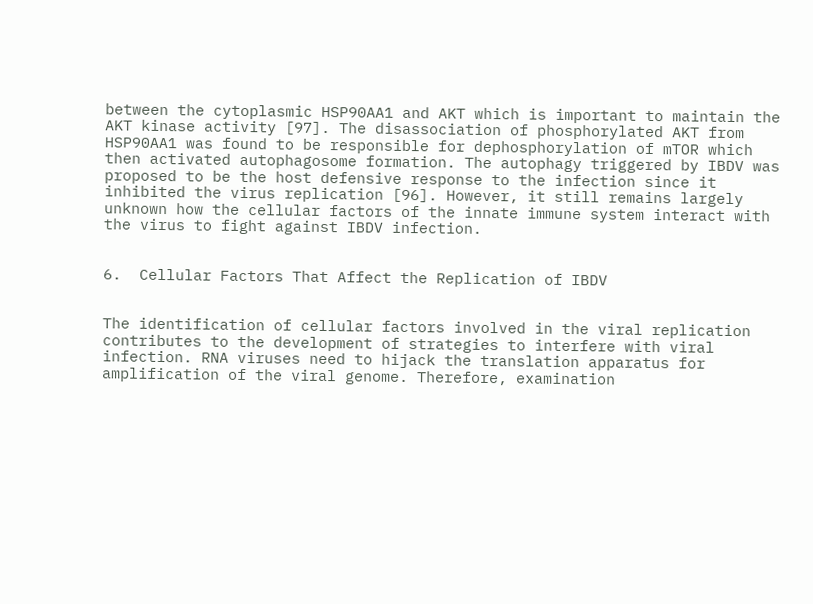between the cytoplasmic HSP90AA1 and AKT which is important to maintain the AKT kinase activity [97]. The disassociation of phosphorylated AKT from HSP90AA1 was found to be responsible for dephosphorylation of mTOR which then activated autophagosome formation. The autophagy triggered by IBDV was proposed to be the host defensive response to the infection since it inhibited the virus replication [96]. However, it still remains largely unknown how the cellular factors of the innate immune system interact with the virus to fight against IBDV infection.


6.  Cellular Factors That Affect the Replication of IBDV


The identification of cellular factors involved in the viral replication contributes to the development of strategies to interfere with viral infection. RNA viruses need to hijack the translation apparatus for amplification of the viral genome. Therefore, examination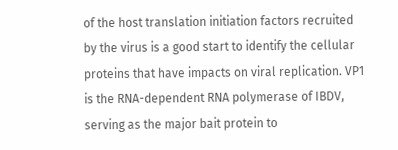of the host translation initiation factors recruited by the virus is a good start to identify the cellular proteins that have impacts on viral replication. VP1 is the RNA-dependent RNA polymerase of IBDV, serving as the major bait protein to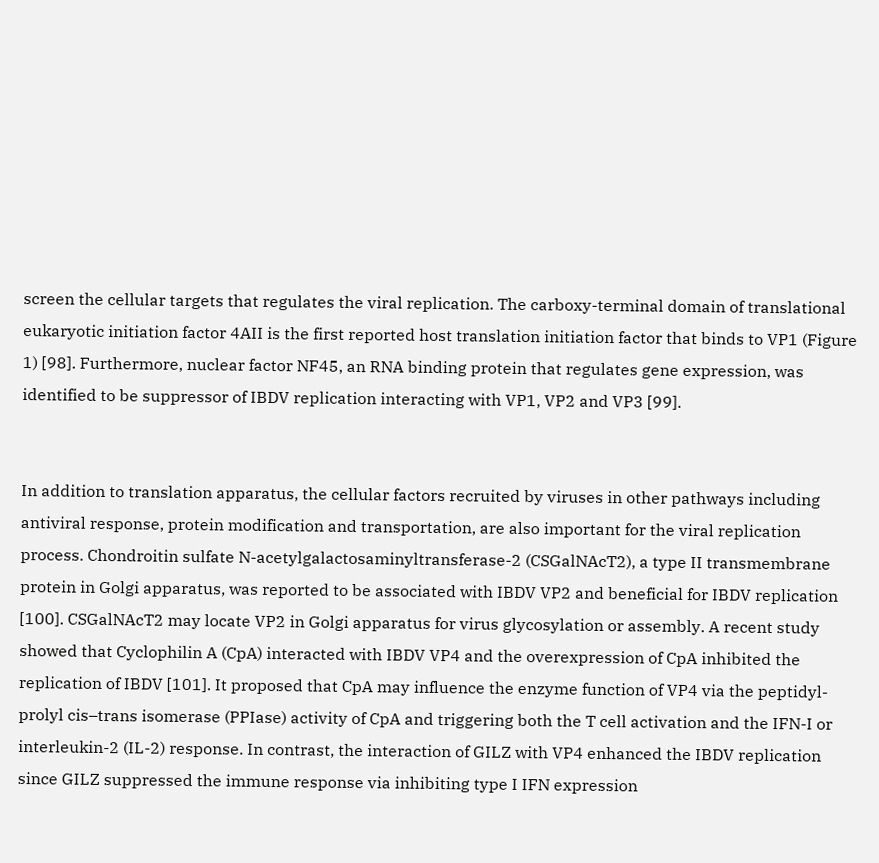screen the cellular targets that regulates the viral replication. The carboxy-terminal domain of translational eukaryotic initiation factor 4AII is the first reported host translation initiation factor that binds to VP1 (Figure 1) [98]. Furthermore, nuclear factor NF45, an RNA binding protein that regulates gene expression, was identified to be suppressor of IBDV replication interacting with VP1, VP2 and VP3 [99].


In addition to translation apparatus, the cellular factors recruited by viruses in other pathways including antiviral response, protein modification and transportation, are also important for the viral replication process. Chondroitin sulfate N-acetylgalactosaminyltransferase-2 (CSGalNAcT2), a type II transmembrane protein in Golgi apparatus, was reported to be associated with IBDV VP2 and beneficial for IBDV replication [100]. CSGalNAcT2 may locate VP2 in Golgi apparatus for virus glycosylation or assembly. A recent study showed that Cyclophilin A (CpA) interacted with IBDV VP4 and the overexpression of CpA inhibited the replication of IBDV [101]. It proposed that CpA may influence the enzyme function of VP4 via the peptidyl-prolyl cis–trans isomerase (PPIase) activity of CpA and triggering both the T cell activation and the IFN-I or interleukin-2 (IL-2) response. In contrast, the interaction of GILZ with VP4 enhanced the IBDV replication since GILZ suppressed the immune response via inhibiting type I IFN expression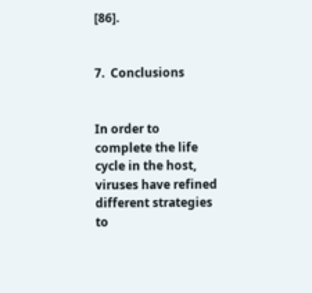[86].


7.  Conclusions


In order to complete the life cycle in the host, viruses have refined different strategies to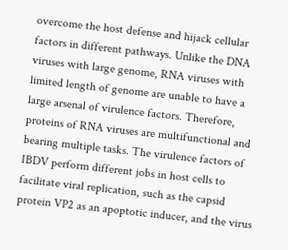overcome the host defense and hijack cellular factors in different pathways. Unlike the DNA viruses with large genome, RNA viruses with limited length of genome are unable to have a large arsenal of virulence factors. Therefore, proteins of RNA viruses are multifunctional and bearing multiple tasks. The virulence factors of IBDV perform different jobs in host cells to facilitate viral replication, such as the capsid protein VP2 as an apoptotic inducer, and the virus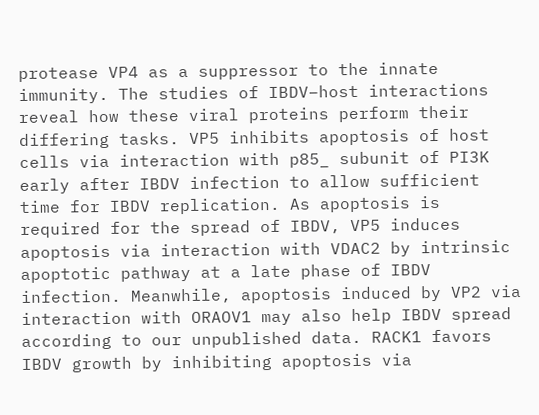protease VP4 as a suppressor to the innate immunity. The studies of IBDV–host interactions reveal how these viral proteins perform their differing tasks. VP5 inhibits apoptosis of host cells via interaction with p85_ subunit of PI3K early after IBDV infection to allow sufficient time for IBDV replication. As apoptosis is required for the spread of IBDV, VP5 induces apoptosis via interaction with VDAC2 by intrinsic apoptotic pathway at a late phase of IBDV infection. Meanwhile, apoptosis induced by VP2 via interaction with ORAOV1 may also help IBDV spread according to our unpublished data. RACK1 favors IBDV growth by inhibiting apoptosis via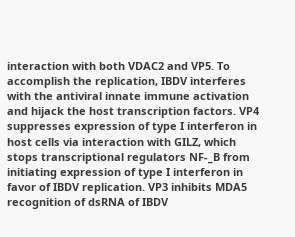interaction with both VDAC2 and VP5. To accomplish the replication, IBDV interferes with the antiviral innate immune activation and hijack the host transcription factors. VP4 suppresses expression of type I interferon in host cells via interaction with GILZ, which stops transcriptional regulators NF-_B from initiating expression of type I interferon in favor of IBDV replication. VP3 inhibits MDA5 recognition of dsRNA of IBDV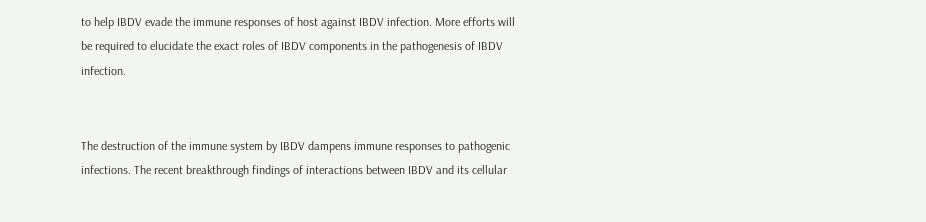to help IBDV evade the immune responses of host against IBDV infection. More efforts will be required to elucidate the exact roles of IBDV components in the pathogenesis of IBDV infection.


The destruction of the immune system by IBDV dampens immune responses to pathogenic infections. The recent breakthrough findings of interactions between IBDV and its cellular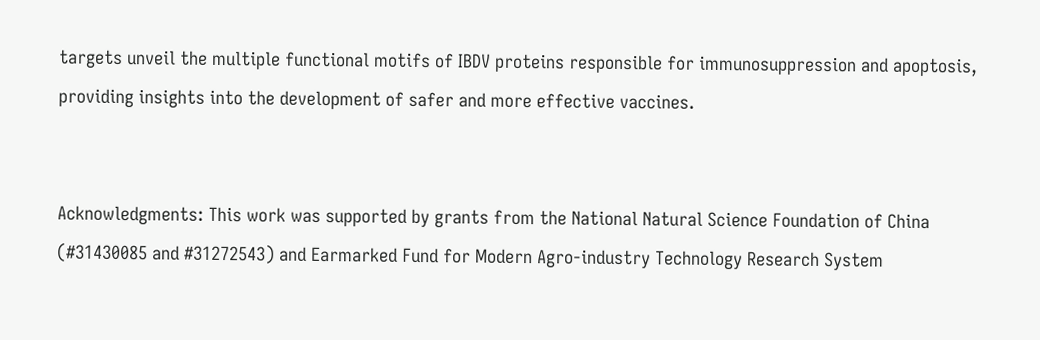targets unveil the multiple functional motifs of IBDV proteins responsible for immunosuppression and apoptosis, providing insights into the development of safer and more effective vaccines.


Acknowledgments: This work was supported by grants from the National Natural Science Foundation of China (#31430085 and #31272543) and Earmarked Fund for Modern Agro-industry Technology Research System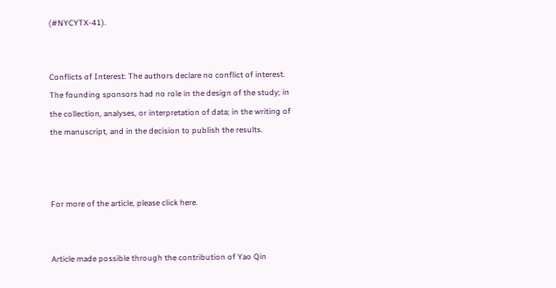(#NYCYTX-41).


Conflicts of Interest: The authors declare no conflict of interest. The founding sponsors had no role in the design of the study; in the collection, analyses, or interpretation of data; in the writing of the manuscript, and in the decision to publish the results.



For more of the article, please click here.


Article made possible through the contribution of Yao Qin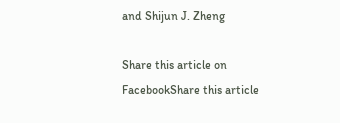and Shijun J. Zheng

Share this article on FacebookShare this article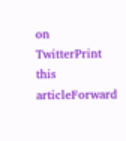on TwitterPrint this articleForward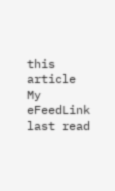this article
My eFeedLink last read